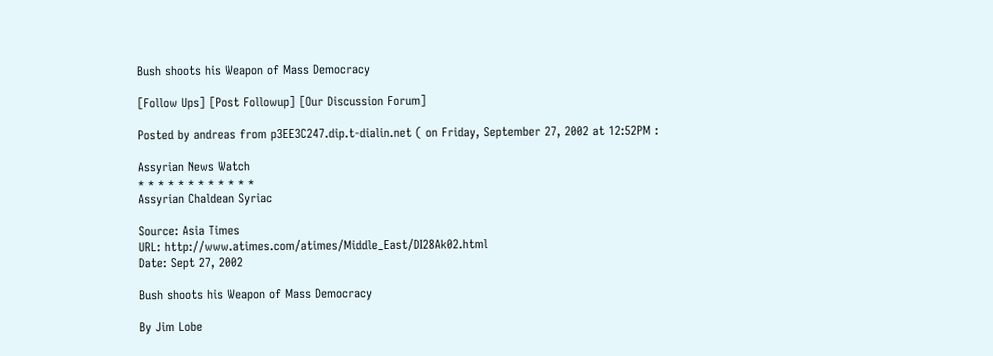Bush shoots his Weapon of Mass Democracy

[Follow Ups] [Post Followup] [Our Discussion Forum]

Posted by andreas from p3EE3C247.dip.t-dialin.net ( on Friday, September 27, 2002 at 12:52PM :

Assyrian News Watch
* * * * * * * * * * * *
Assyrian Chaldean Syriac

Source: Asia Times
URL: http://www.atimes.com/atimes/Middle_East/DI28Ak02.html
Date: Sept 27, 2002

Bush shoots his Weapon of Mass Democracy

By Jim Lobe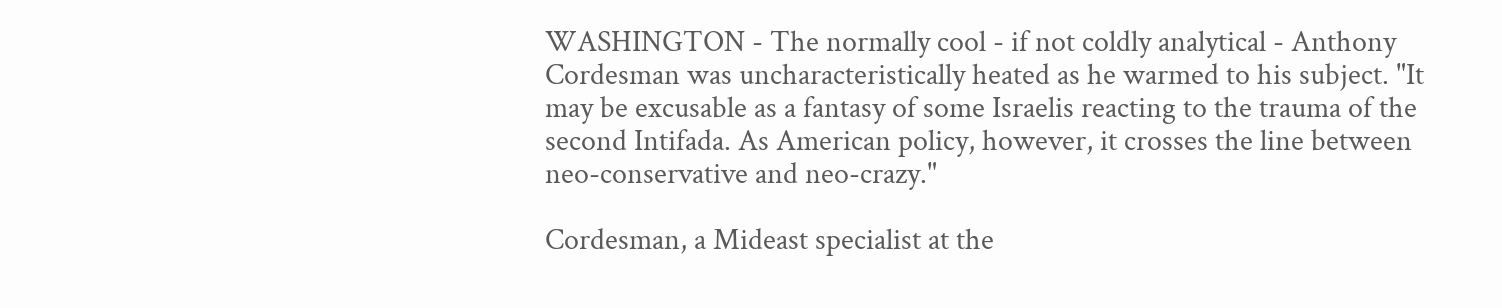WASHINGTON - The normally cool - if not coldly analytical - Anthony Cordesman was uncharacteristically heated as he warmed to his subject. "It may be excusable as a fantasy of some Israelis reacting to the trauma of the second Intifada. As American policy, however, it crosses the line between neo-conservative and neo-crazy."

Cordesman, a Mideast specialist at the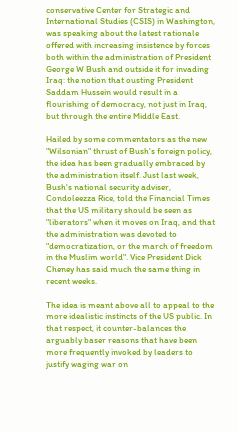conservative Center for Strategic and International Studies (CSIS) in Washington, was speaking about the latest rationale offered with increasing insistence by forces both within the administration of President George W Bush and outside it for invading Iraq: the notion that ousting President Saddam Hussein would result in a flourishing of democracy, not just in Iraq, but through the entire Middle East.

Hailed by some commentators as the new "Wilsonian" thrust of Bush's foreign policy, the idea has been gradually embraced by the administration itself. Just last week, Bush's national security adviser, Condoleezza Rice, told the Financial Times that the US military should be seen as "liberators" when it moves on Iraq, and that the administration was devoted to "democratization, or the march of freedom in the Muslim world". Vice President Dick Cheney has said much the same thing in recent weeks.

The idea is meant above all to appeal to the more idealistic instincts of the US public. In that respect, it counter-balances the arguably baser reasons that have been more frequently invoked by leaders to justify waging war on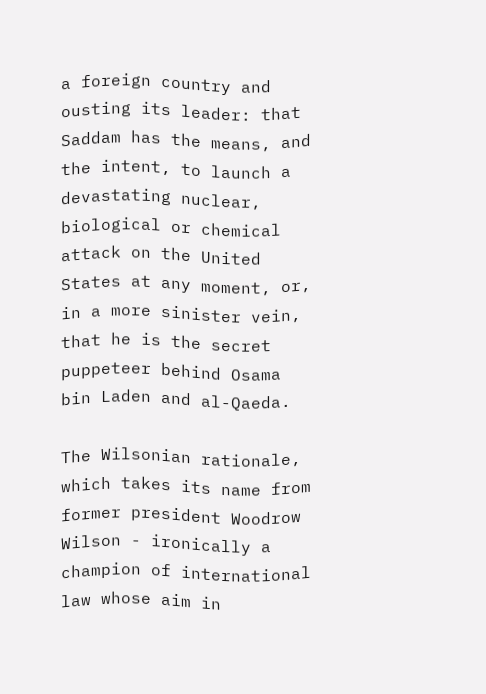a foreign country and ousting its leader: that Saddam has the means, and the intent, to launch a devastating nuclear, biological or chemical attack on the United States at any moment, or, in a more sinister vein, that he is the secret puppeteer behind Osama bin Laden and al-Qaeda.

The Wilsonian rationale, which takes its name from former president Woodrow Wilson - ironically a champion of international law whose aim in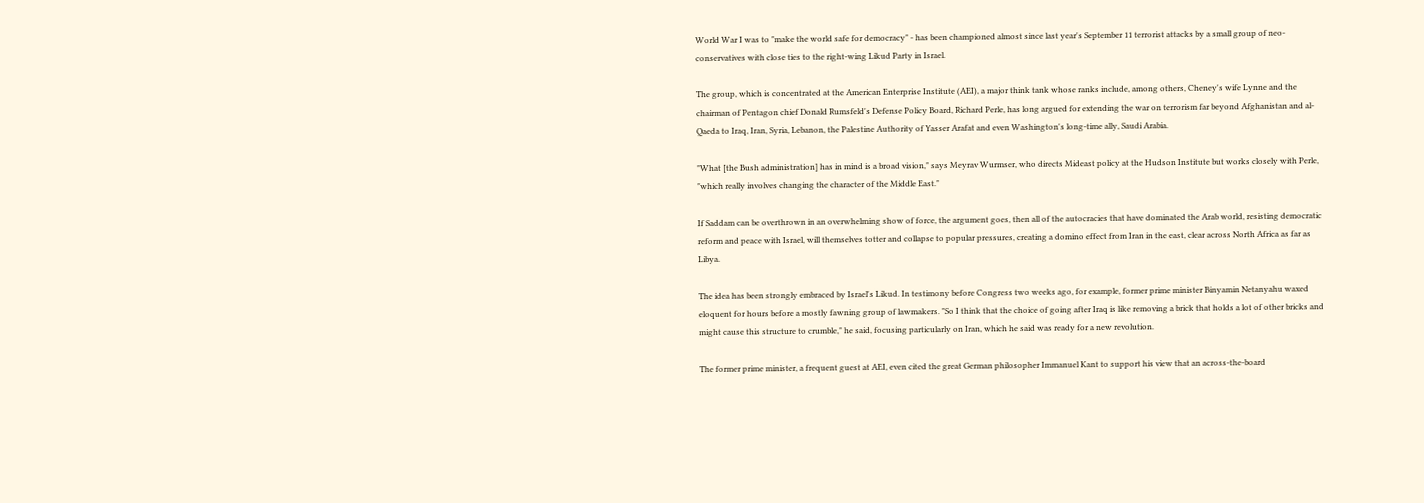World War I was to "make the world safe for democracy" - has been championed almost since last year's September 11 terrorist attacks by a small group of neo-conservatives with close ties to the right-wing Likud Party in Israel.

The group, which is concentrated at the American Enterprise Institute (AEI), a major think tank whose ranks include, among others, Cheney's wife Lynne and the chairman of Pentagon chief Donald Rumsfeld's Defense Policy Board, Richard Perle, has long argued for extending the war on terrorism far beyond Afghanistan and al-Qaeda to Iraq, Iran, Syria, Lebanon, the Palestine Authority of Yasser Arafat and even Washington's long-time ally, Saudi Arabia.

"What [the Bush administration] has in mind is a broad vision," says Meyrav Wurmser, who directs Mideast policy at the Hudson Institute but works closely with Perle, "which really involves changing the character of the Middle East."

If Saddam can be overthrown in an overwhelming show of force, the argument goes, then all of the autocracies that have dominated the Arab world, resisting democratic reform and peace with Israel, will themselves totter and collapse to popular pressures, creating a domino effect from Iran in the east, clear across North Africa as far as Libya.

The idea has been strongly embraced by Israel's Likud. In testimony before Congress two weeks ago, for example, former prime minister Binyamin Netanyahu waxed eloquent for hours before a mostly fawning group of lawmakers. "So I think that the choice of going after Iraq is like removing a brick that holds a lot of other bricks and might cause this structure to crumble," he said, focusing particularly on Iran, which he said was ready for a new revolution.

The former prime minister, a frequent guest at AEI, even cited the great German philosopher Immanuel Kant to support his view that an across-the-board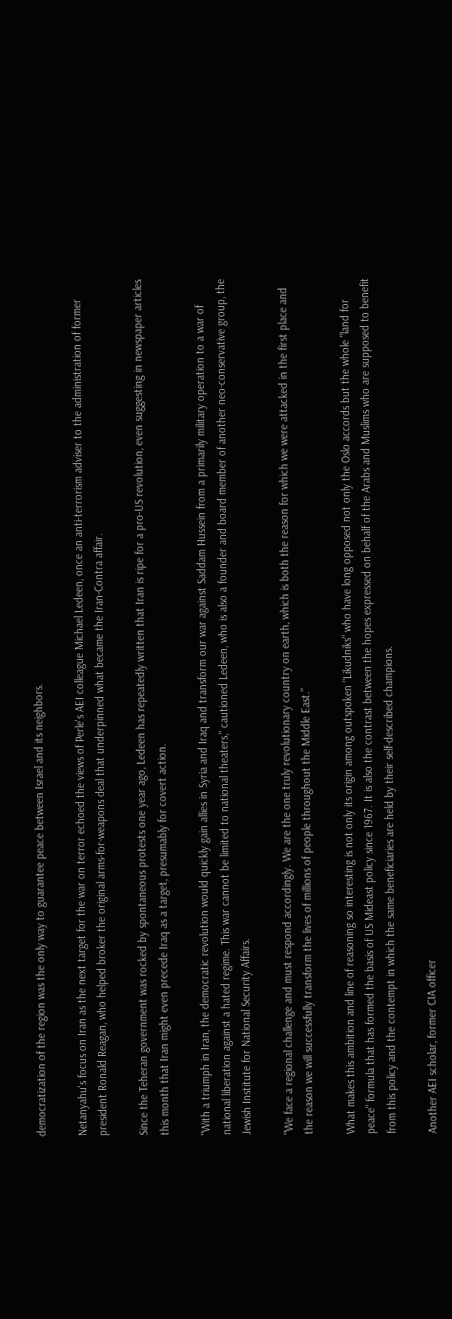democratization of the region was the only way to guarantee peace between Israel and its neighbors.

Netanyahu's focus on Iran as the next target for the war on terror echoed the views of Perle's AEI colleague Michael Ledeen, once an anti-terrorism adviser to the administration of former president Ronald Reagan, who helped broker the original arms-for-weapons deal that underpinned what became the Iran-Contra affair.

Since the Teheran government was rocked by spontaneous protests one year ago, Ledeen has repeatedly written that Iran is ripe for a pro-US revolution, even suggesting in newspaper articles this month that Iran might even precede Iraq as a target, presumably for covert action.

"With a triumph in Iran, the democratic revolution would quickly gain allies in Syria and Iraq and transform our war against Saddam Hussein from a primarily military operation to a war of national liberation against a hated regime. This war cannot be limited to national theaters," cautioned Ledeen, who is also a founder and board member of another neo-conservative group, the Jewish Institute for National Security Affairs.

"We face a regional challenge and must respond accordingly. We are the one truly revolutionary country on earth, which is both the reason for which we were attacked in the first place and the reason we will successfully transform the lives of millions of people throughout the Middle East."

What makes this ambition and line of reasoning so interesting is not only its origin among outspoken "Likudniks" who have long opposed not only the Oslo accords but the whole "land for peace" formula that has formed the basis of US Mideast policy since 1967. It is also the contrast between the hopes expressed on behalf of the Arabs and Muslims who are supposed to benefit from this policy and the contempt in which the same beneficiaries are held by their self-described champions.

Another AEI scholar, former CIA officer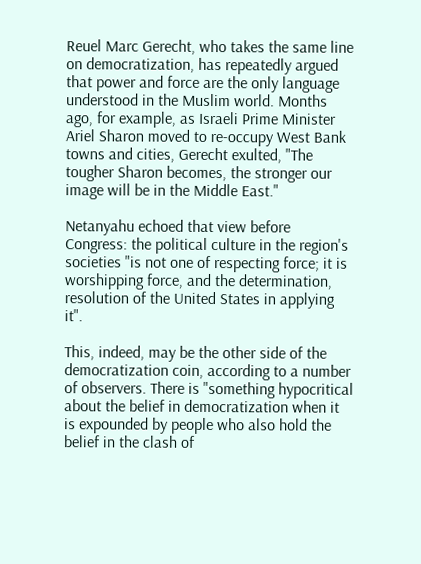Reuel Marc Gerecht, who takes the same line on democratization, has repeatedly argued that power and force are the only language understood in the Muslim world. Months ago, for example, as Israeli Prime Minister Ariel Sharon moved to re-occupy West Bank towns and cities, Gerecht exulted, "The tougher Sharon becomes, the stronger our image will be in the Middle East."

Netanyahu echoed that view before Congress: the political culture in the region's societies "is not one of respecting force; it is worshipping force, and the determination, resolution of the United States in applying it".

This, indeed, may be the other side of the democratization coin, according to a number of observers. There is "something hypocritical about the belief in democratization when it is expounded by people who also hold the belief in the clash of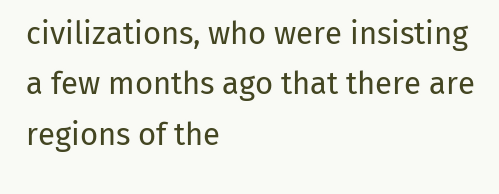civilizations, who were insisting a few months ago that there are regions of the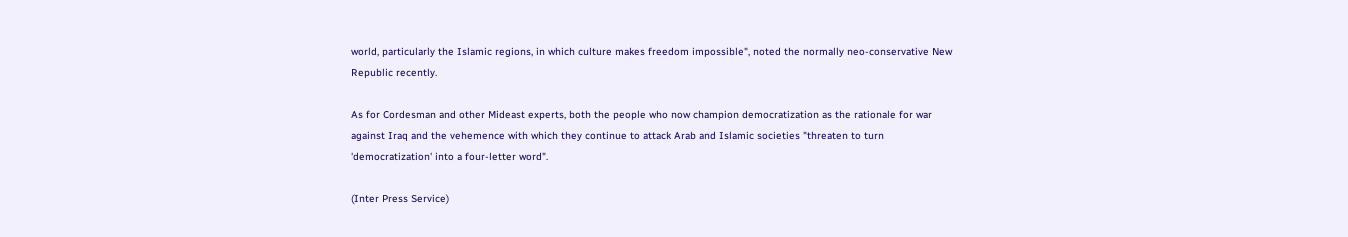world, particularly the Islamic regions, in which culture makes freedom impossible", noted the normally neo-conservative New Republic recently.

As for Cordesman and other Mideast experts, both the people who now champion democratization as the rationale for war against Iraq and the vehemence with which they continue to attack Arab and Islamic societies "threaten to turn 'democratization' into a four-letter word".

(Inter Press Service)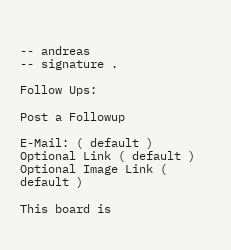-- andreas
-- signature .

Follow Ups:

Post a Followup

E-Mail: ( default )
Optional Link ( default )
Optional Image Link ( default )

This board is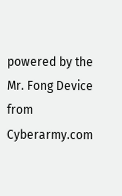powered by the Mr. Fong Device from Cyberarmy.com